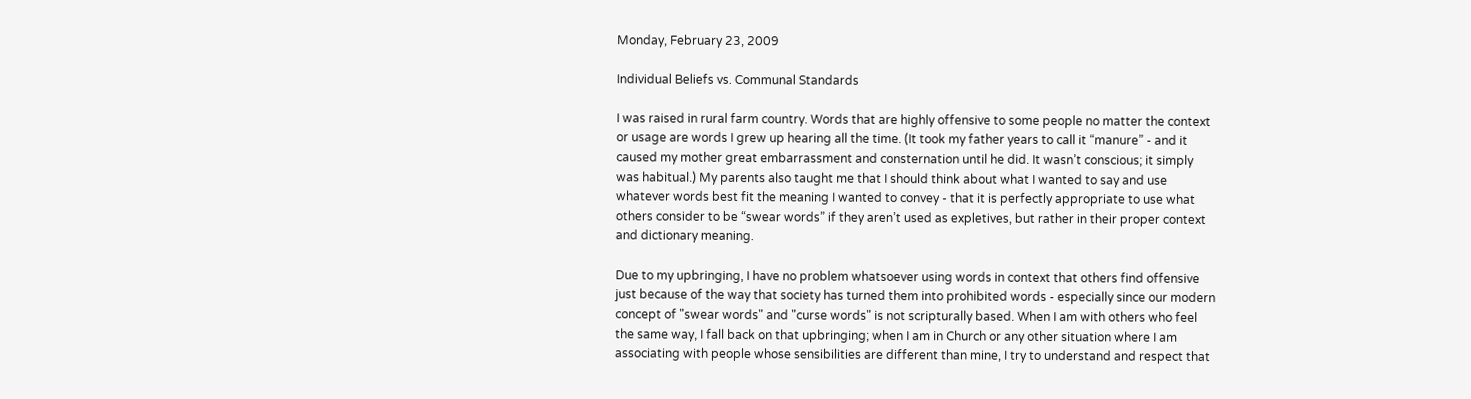Monday, February 23, 2009

Individual Beliefs vs. Communal Standards

I was raised in rural farm country. Words that are highly offensive to some people no matter the context or usage are words I grew up hearing all the time. (It took my father years to call it “manure” - and it caused my mother great embarrassment and consternation until he did. It wasn’t conscious; it simply was habitual.) My parents also taught me that I should think about what I wanted to say and use whatever words best fit the meaning I wanted to convey - that it is perfectly appropriate to use what others consider to be “swear words” if they aren’t used as expletives, but rather in their proper context and dictionary meaning.

Due to my upbringing, I have no problem whatsoever using words in context that others find offensive just because of the way that society has turned them into prohibited words - especially since our modern concept of "swear words" and "curse words" is not scripturally based. When I am with others who feel the same way, I fall back on that upbringing; when I am in Church or any other situation where I am associating with people whose sensibilities are different than mine, I try to understand and respect that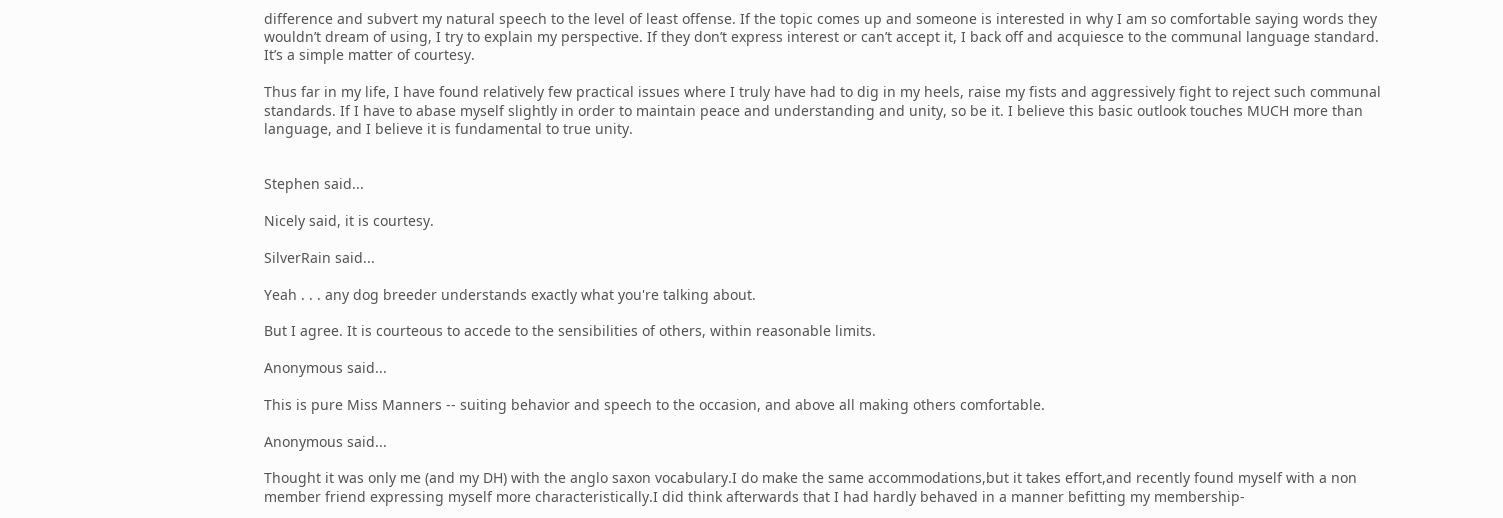difference and subvert my natural speech to the level of least offense. If the topic comes up and someone is interested in why I am so comfortable saying words they wouldn’t dream of using, I try to explain my perspective. If they don’t express interest or can’t accept it, I back off and acquiesce to the communal language standard. It’s a simple matter of courtesy.

Thus far in my life, I have found relatively few practical issues where I truly have had to dig in my heels, raise my fists and aggressively fight to reject such communal standards. If I have to abase myself slightly in order to maintain peace and understanding and unity, so be it. I believe this basic outlook touches MUCH more than language, and I believe it is fundamental to true unity.


Stephen said...

Nicely said, it is courtesy.

SilverRain said...

Yeah . . . any dog breeder understands exactly what you're talking about.

But I agree. It is courteous to accede to the sensibilities of others, within reasonable limits.

Anonymous said...

This is pure Miss Manners -- suiting behavior and speech to the occasion, and above all making others comfortable.

Anonymous said...

Thought it was only me (and my DH) with the anglo saxon vocabulary.I do make the same accommodations,but it takes effort,and recently found myself with a non member friend expressing myself more characteristically.I did think afterwards that I had hardly behaved in a manner befitting my membership-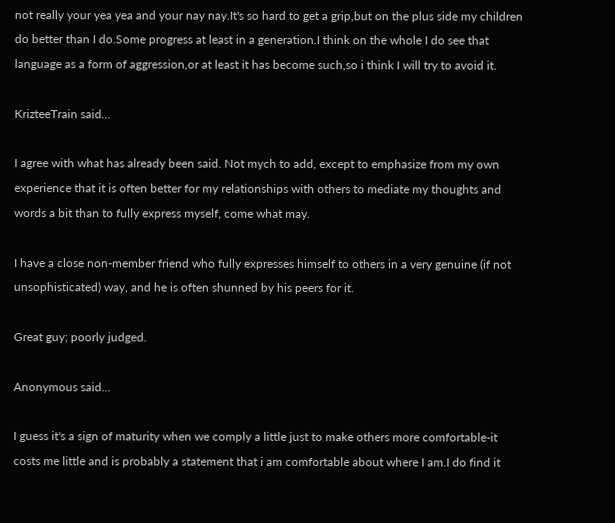not really your yea yea and your nay nay.It's so hard to get a grip,but on the plus side my children do better than I do.Some progress at least in a generation.I think on the whole I do see that language as a form of aggression,or at least it has become such,so i think I will try to avoid it.

KrizteeTrain said...

I agree with what has already been said. Not mych to add, except to emphasize from my own experience that it is often better for my relationships with others to mediate my thoughts and words a bit than to fully express myself, come what may.

I have a close non-member friend who fully expresses himself to others in a very genuine (if not unsophisticated) way, and he is often shunned by his peers for it.

Great guy; poorly judged.

Anonymous said...

I guess it's a sign of maturity when we comply a little just to make others more comfortable-it costs me little and is probably a statement that i am comfortable about where I am.I do find it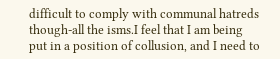difficult to comply with communal hatreds though-all the isms.I feel that I am being put in a position of collusion, and I need to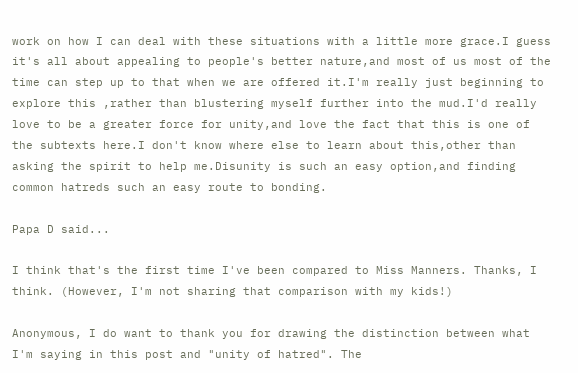work on how I can deal with these situations with a little more grace.I guess it's all about appealing to people's better nature,and most of us most of the time can step up to that when we are offered it.I'm really just beginning to explore this ,rather than blustering myself further into the mud.I'd really love to be a greater force for unity,and love the fact that this is one of the subtexts here.I don't know where else to learn about this,other than asking the spirit to help me.Disunity is such an easy option,and finding common hatreds such an easy route to bonding.

Papa D said...

I think that's the first time I've been compared to Miss Manners. Thanks, I think. (However, I'm not sharing that comparison with my kids!)

Anonymous, I do want to thank you for drawing the distinction between what I'm saying in this post and "unity of hatred". The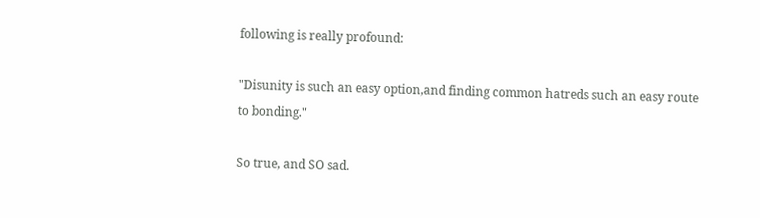following is really profound:

"Disunity is such an easy option,and finding common hatreds such an easy route to bonding."

So true, and SO sad.